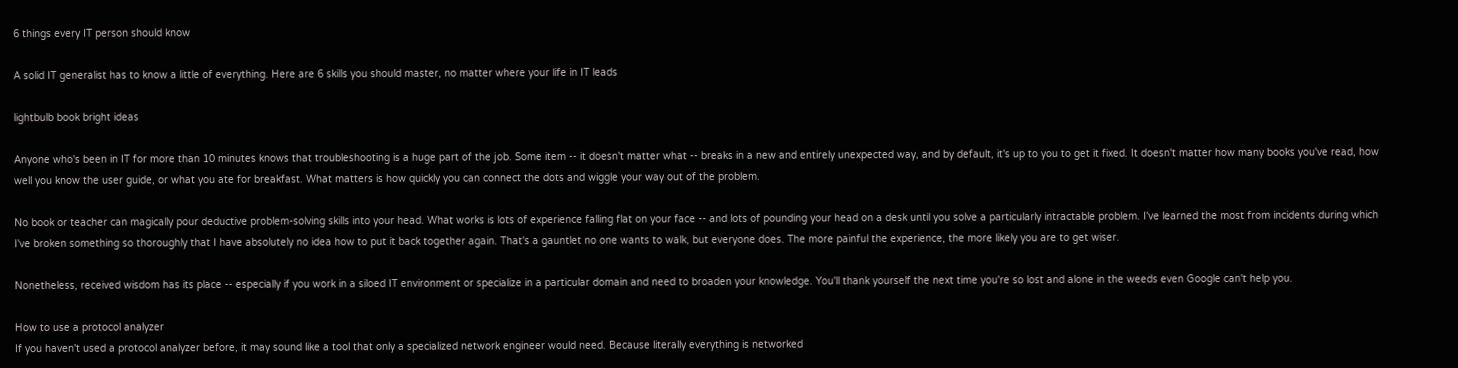6 things every IT person should know

A solid IT generalist has to know a little of everything. Here are 6 skills you should master, no matter where your life in IT leads

lightbulb book bright ideas

Anyone who's been in IT for more than 10 minutes knows that troubleshooting is a huge part of the job. Some item -- it doesn't matter what -- breaks in a new and entirely unexpected way, and by default, it's up to you to get it fixed. It doesn't matter how many books you've read, how well you know the user guide, or what you ate for breakfast. What matters is how quickly you can connect the dots and wiggle your way out of the problem.

No book or teacher can magically pour deductive problem-solving skills into your head. What works is lots of experience falling flat on your face -- and lots of pounding your head on a desk until you solve a particularly intractable problem. I've learned the most from incidents during which I've broken something so thoroughly that I have absolutely no idea how to put it back together again. That's a gauntlet no one wants to walk, but everyone does. The more painful the experience, the more likely you are to get wiser.

Nonetheless, received wisdom has its place -- especially if you work in a siloed IT environment or specialize in a particular domain and need to broaden your knowledge. You'll thank yourself the next time you're so lost and alone in the weeds even Google can't help you.

How to use a protocol analyzer
If you haven't used a protocol analyzer before, it may sound like a tool that only a specialized network engineer would need. Because literally everything is networked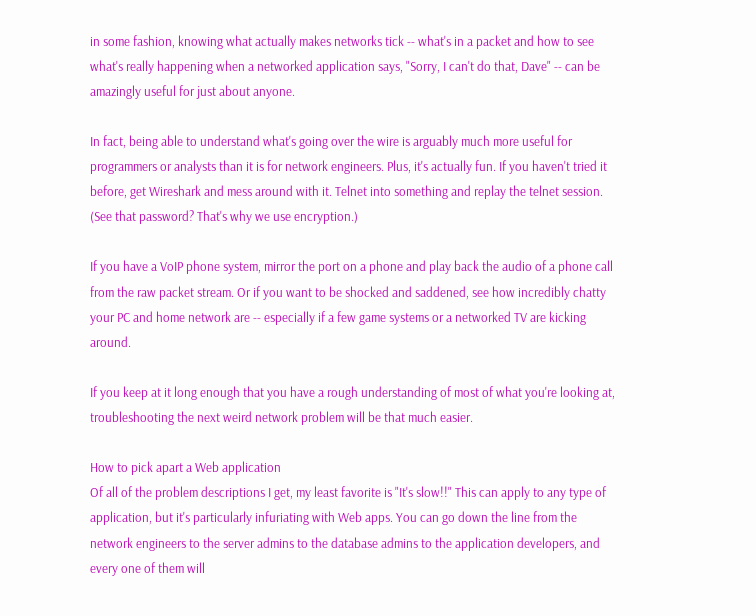in some fashion, knowing what actually makes networks tick -- what's in a packet and how to see what's really happening when a networked application says, "Sorry, I can't do that, Dave" -- can be amazingly useful for just about anyone.

In fact, being able to understand what's going over the wire is arguably much more useful for programmers or analysts than it is for network engineers. Plus, it's actually fun. If you haven't tried it before, get Wireshark and mess around with it. Telnet into something and replay the telnet session. (See that password? That's why we use encryption.)

If you have a VoIP phone system, mirror the port on a phone and play back the audio of a phone call from the raw packet stream. Or if you want to be shocked and saddened, see how incredibly chatty your PC and home network are -- especially if a few game systems or a networked TV are kicking around.

If you keep at it long enough that you have a rough understanding of most of what you're looking at, troubleshooting the next weird network problem will be that much easier.

How to pick apart a Web application
Of all of the problem descriptions I get, my least favorite is "It's slow!!" This can apply to any type of application, but it's particularly infuriating with Web apps. You can go down the line from the network engineers to the server admins to the database admins to the application developers, and every one of them will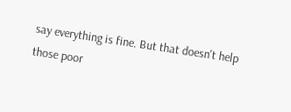say everything is fine. But that doesn't help those poor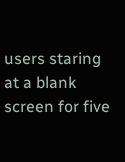users staring at a blank screen for five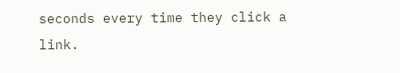seconds every time they click a link.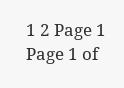1 2 Page 1
Page 1 of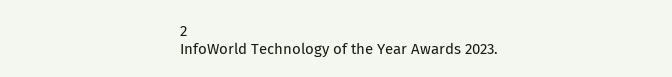2
InfoWorld Technology of the Year Awards 2023.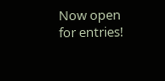Now open for entries!